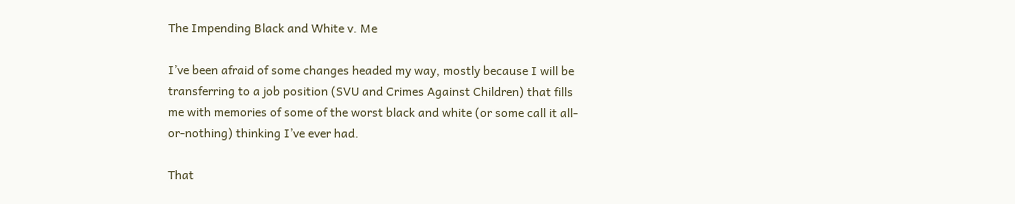The Impending Black and White v. Me

I’ve been afraid of some changes headed my way, mostly because I will be transferring to a job position (SVU and Crimes Against Children) that fills me with memories of some of the worst black and white (or some call it all-or-nothing) thinking I’ve ever had.

That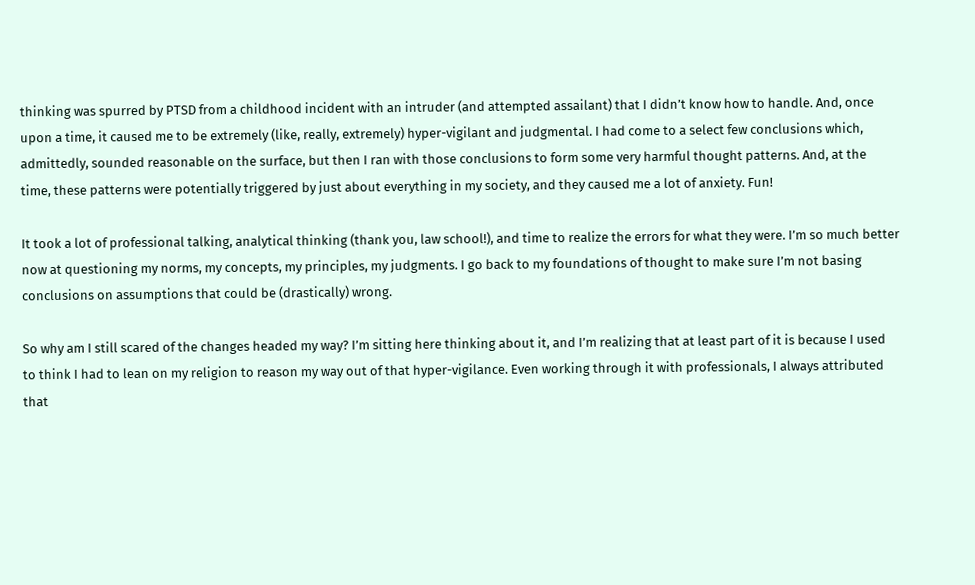thinking was spurred by PTSD from a childhood incident with an intruder (and attempted assailant) that I didn’t know how to handle. And, once upon a time, it caused me to be extremely (like, really, extremely) hyper-vigilant and judgmental. I had come to a select few conclusions which, admittedly, sounded reasonable on the surface, but then I ran with those conclusions to form some very harmful thought patterns. And, at the time, these patterns were potentially triggered by just about everything in my society, and they caused me a lot of anxiety. Fun!

It took a lot of professional talking, analytical thinking (thank you, law school!), and time to realize the errors for what they were. I’m so much better now at questioning my norms, my concepts, my principles, my judgments. I go back to my foundations of thought to make sure I’m not basing conclusions on assumptions that could be (drastically) wrong.

So why am I still scared of the changes headed my way? I’m sitting here thinking about it, and I’m realizing that at least part of it is because I used to think I had to lean on my religion to reason my way out of that hyper-vigilance. Even working through it with professionals, I always attributed that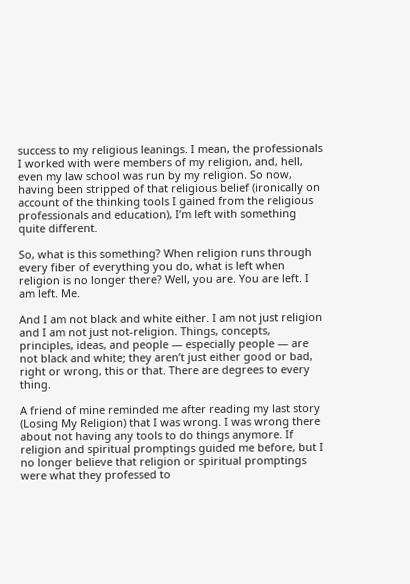success to my religious leanings. I mean, the professionals I worked with were members of my religion, and, hell, even my law school was run by my religion. So now, having been stripped of that religious belief (ironically on account of the thinking tools I gained from the religious professionals and education), I’m left with something quite different.

So, what is this something? When religion runs through every fiber of everything you do, what is left when religion is no longer there? Well, you are. You are left. I am left. Me.

And I am not black and white either. I am not just religion and I am not just not-religion. Things, concepts, principles, ideas, and people — especially people — are not black and white; they aren’t just either good or bad, right or wrong, this or that. There are degrees to every thing.

A friend of mine reminded me after reading my last story (Losing My Religion) that I was wrong. I was wrong there about not having any tools to do things anymore. If religion and spiritual promptings guided me before, but I no longer believe that religion or spiritual promptings were what they professed to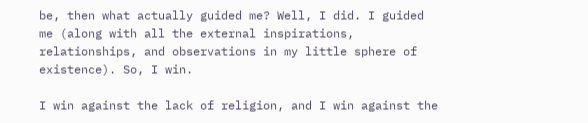be, then what actually guided me? Well, I did. I guided me (along with all the external inspirations, relationships, and observations in my little sphere of existence). So, I win.

I win against the lack of religion, and I win against the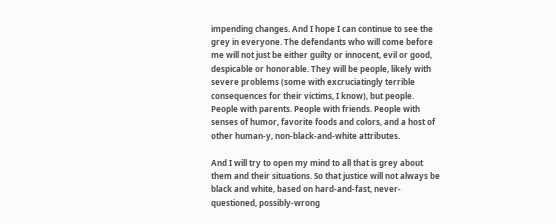impending changes. And I hope I can continue to see the grey in everyone. The defendants who will come before me will not just be either guilty or innocent, evil or good, despicable or honorable. They will be people, likely with severe problems (some with excruciatingly terrible consequences for their victims, I know), but people. People with parents. People with friends. People with senses of humor, favorite foods and colors, and a host of other human-y, non-black-and-white attributes.

And I will try to open my mind to all that is grey about them and their situations. So that justice will not always be black and white, based on hard-and-fast, never-questioned, possibly-wrong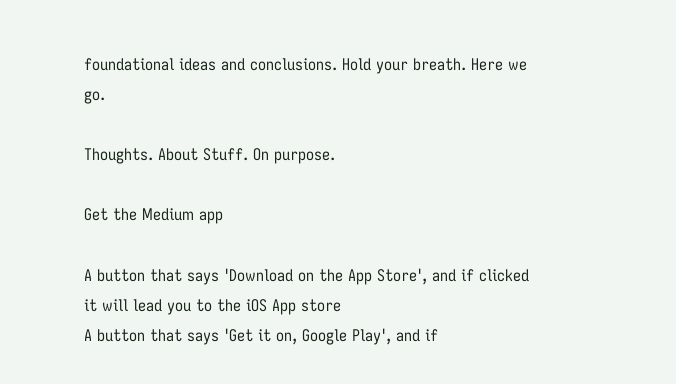foundational ideas and conclusions. Hold your breath. Here we go.

Thoughts. About Stuff. On purpose.

Get the Medium app

A button that says 'Download on the App Store', and if clicked it will lead you to the iOS App store
A button that says 'Get it on, Google Play', and if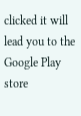clicked it will lead you to the Google Play store